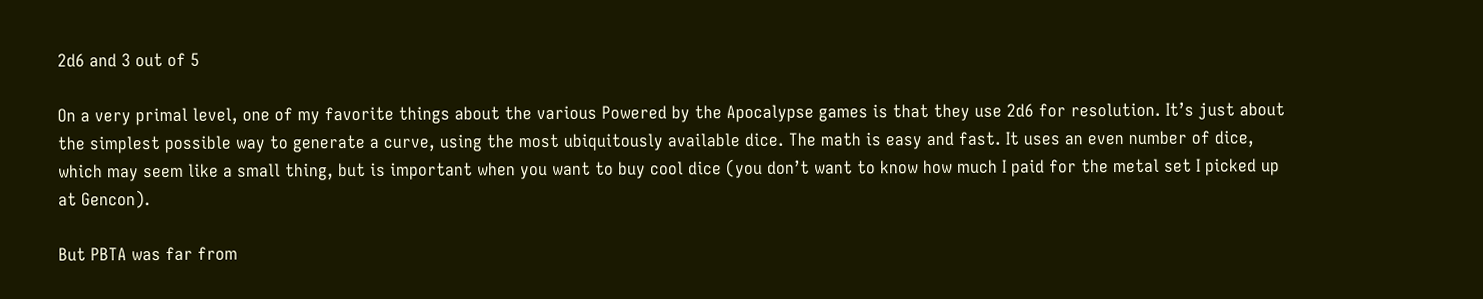2d6 and 3 out of 5

On a very primal level, one of my favorite things about the various Powered by the Apocalypse games is that they use 2d6 for resolution. It’s just about the simplest possible way to generate a curve, using the most ubiquitously available dice. The math is easy and fast. It uses an even number of dice, which may seem like a small thing, but is important when you want to buy cool dice (you don’t want to know how much I paid for the metal set I picked up at Gencon).

But PBTA was far from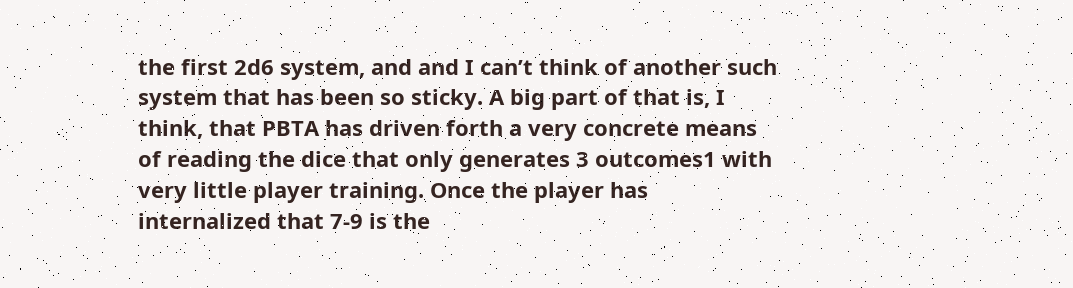the first 2d6 system, and and I can’t think of another such system that has been so sticky. A big part of that is, I think, that PBTA has driven forth a very concrete means of reading the dice that only generates 3 outcomes1 with very little player training. Once the player has internalized that 7-9 is the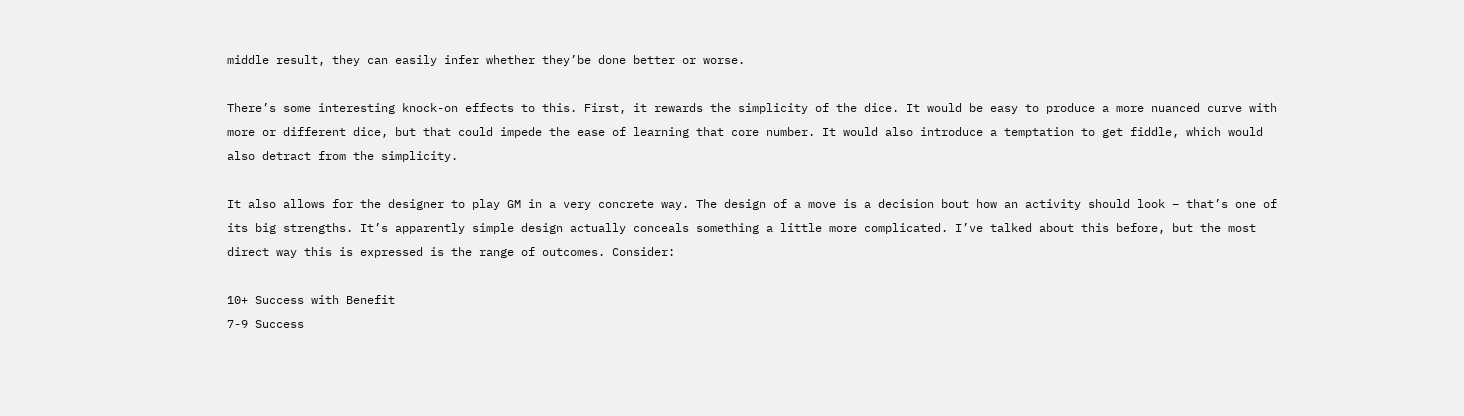middle result, they can easily infer whether they’be done better or worse.

There’s some interesting knock-on effects to this. First, it rewards the simplicity of the dice. It would be easy to produce a more nuanced curve with more or different dice, but that could impede the ease of learning that core number. It would also introduce a temptation to get fiddle, which would also detract from the simplicity.

It also allows for the designer to play GM in a very concrete way. The design of a move is a decision bout how an activity should look – that’s one of its big strengths. It’s apparently simple design actually conceals something a little more complicated. I’ve talked about this before, but the most direct way this is expressed is the range of outcomes. Consider:

10+ Success with Benefit
7-9 Success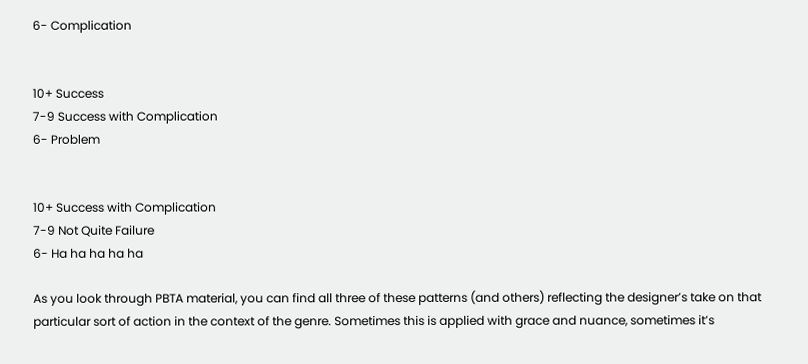6- Complication


10+ Success
7-9 Success with Complication
6- Problem


10+ Success with Complication
7-9 Not Quite Failure
6- Ha ha ha ha ha

As you look through PBTA material, you can find all three of these patterns (and others) reflecting the designer’s take on that particular sort of action in the context of the genre. Sometimes this is applied with grace and nuance, sometimes it’s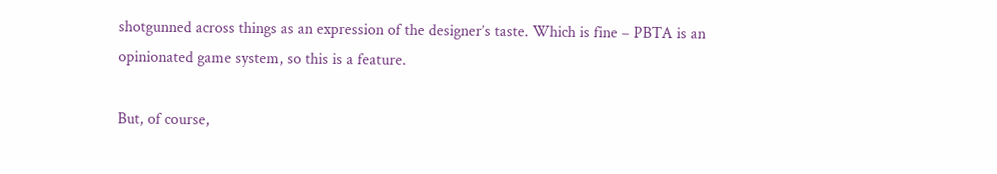shotgunned across things as an expression of the designer’s taste. Which is fine – PBTA is an opinionated game system, so this is a feature.

But, of course,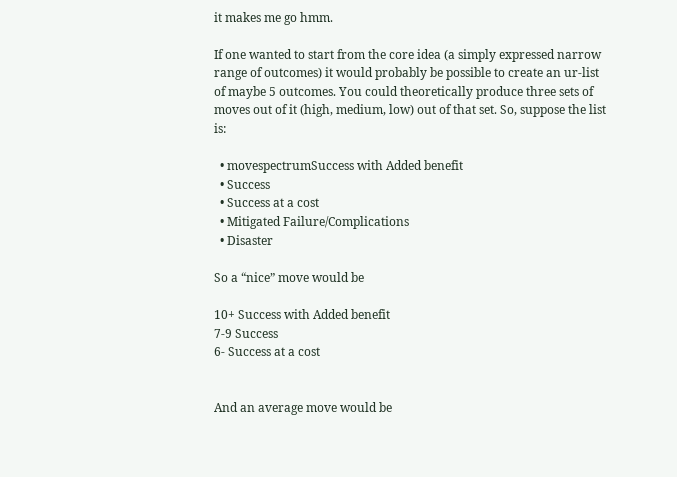it makes me go hmm.

If one wanted to start from the core idea (a simply expressed narrow range of outcomes) it would probably be possible to create an ur-list of maybe 5 outcomes. You could theoretically produce three sets of moves out of it (high, medium, low) out of that set. So, suppose the list is:

  • movespectrumSuccess with Added benefit
  • Success
  • Success at a cost
  • Mitigated Failure/Complications
  • Disaster

So a “nice” move would be

10+ Success with Added benefit
7-9 Success
6- Success at a cost


And an average move would be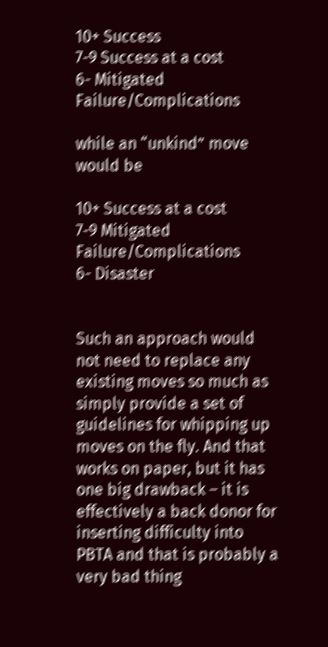10+ Success
7-9 Success at a cost
6- Mitigated Failure/Complications

while an “unkind” move would be

10+ Success at a cost
7-9 Mitigated Failure/Complications
6- Disaster


Such an approach would not need to replace any existing moves so much as simply provide a set of guidelines for whipping up moves on the fly. And that works on paper, but it has one big drawback – it is effectively a back donor for inserting difficulty into PBTA and that is probably a very bad thing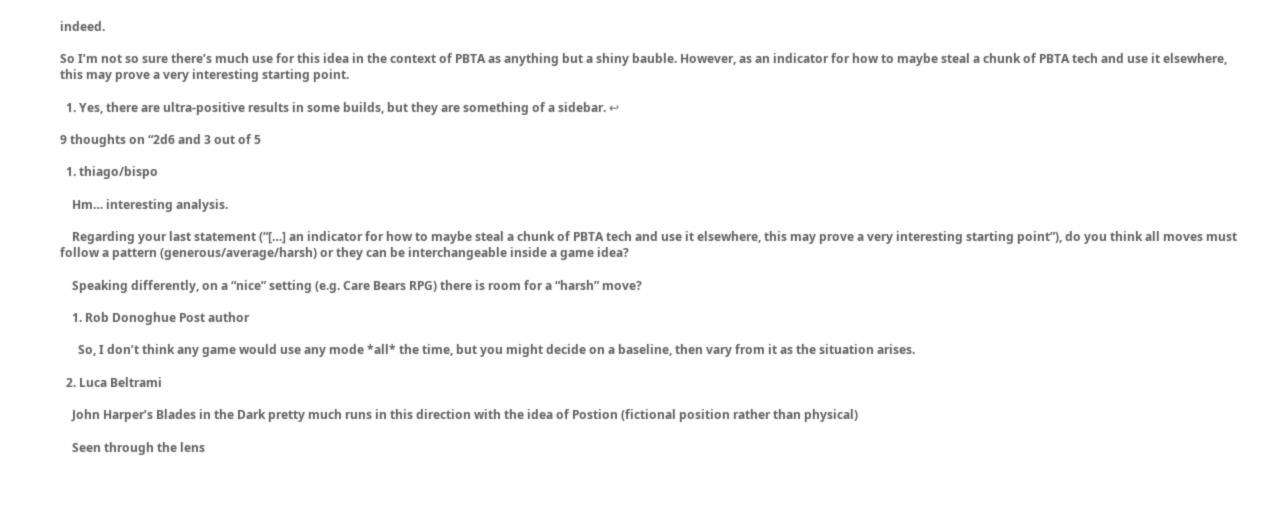indeed.

So I’m not so sure there’s much use for this idea in the context of PBTA as anything but a shiny bauble. However, as an indicator for how to maybe steal a chunk of PBTA tech and use it elsewhere, this may prove a very interesting starting point.

  1. Yes, there are ultra-positive results in some builds, but they are something of a sidebar. ↩

9 thoughts on “2d6 and 3 out of 5

  1. thiago/bispo

    Hm… interesting analysis.

    Regarding your last statement (“[…] an indicator for how to maybe steal a chunk of PBTA tech and use it elsewhere, this may prove a very interesting starting point”), do you think all moves must follow a pattern (generous/average/harsh) or they can be interchangeable inside a game idea?

    Speaking differently, on a “nice” setting (e.g. Care Bears RPG) there is room for a “harsh” move?

    1. Rob Donoghue Post author

      So, I don’t think any game would use any mode *all* the time, but you might decide on a baseline, then vary from it as the situation arises.

  2. Luca Beltrami

    John Harper’s Blades in the Dark pretty much runs in this direction with the idea of Postion (fictional position rather than physical)

    Seen through the lens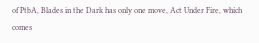of PtbA, Blades in the Dark has only one move, Act Under Fire, which comes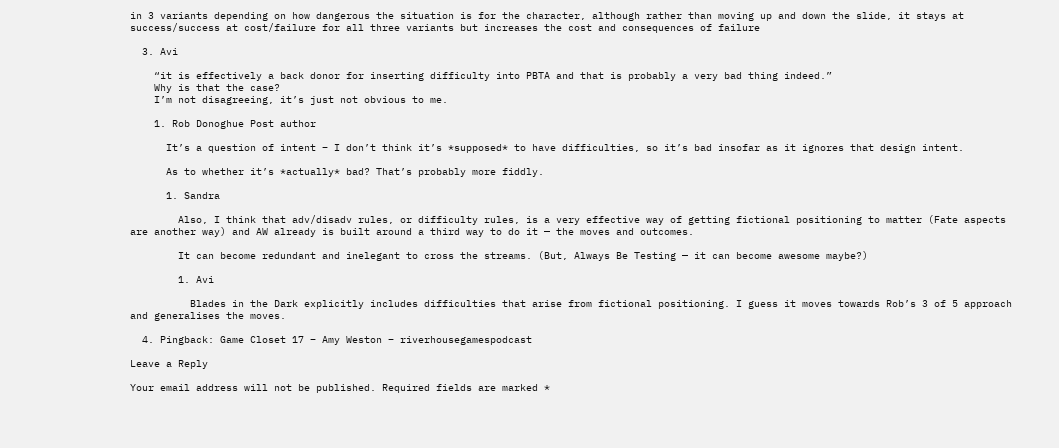in 3 variants depending on how dangerous the situation is for the character, although rather than moving up and down the slide, it stays at success/success at cost/failure for all three variants but increases the cost and consequences of failure

  3. Avi

    “it is effectively a back donor for inserting difficulty into PBTA and that is probably a very bad thing indeed.”
    Why is that the case?
    I’m not disagreeing, it’s just not obvious to me.

    1. Rob Donoghue Post author

      It’s a question of intent – I don’t think it’s *supposed* to have difficulties, so it’s bad insofar as it ignores that design intent.

      As to whether it’s *actually* bad? That’s probably more fiddly.

      1. Sandra

        Also, I think that adv/disadv rules, or difficulty rules, is a very effective way of getting fictional positioning to matter (Fate aspects are another way) and AW already is built around a third way to do it — the moves and outcomes.

        It can become redundant and inelegant to cross the streams. (But, Always Be Testing — it can become awesome maybe?)

        1. Avi

          Blades in the Dark explicitly includes difficulties that arise from fictional positioning. I guess it moves towards Rob’s 3 of 5 approach and generalises the moves.

  4. Pingback: Game Closet 17 – Amy Weston – riverhousegamespodcast

Leave a Reply

Your email address will not be published. Required fields are marked *